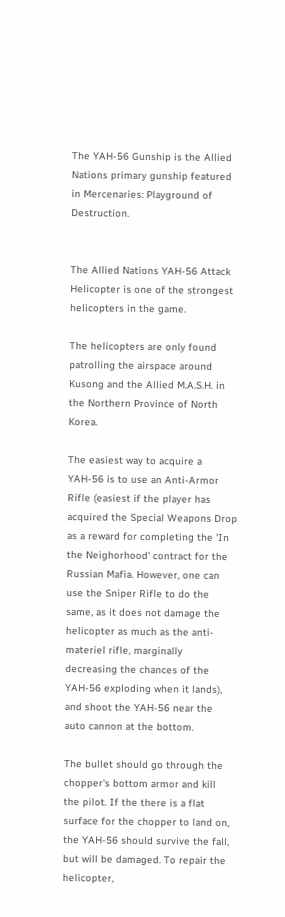The YAH-56 Gunship is the Allied Nations primary gunship featured in Mercenaries: Playground of Destruction.


The Allied Nations YAH-56 Attack Helicopter is one of the strongest helicopters in the game.

The helicopters are only found patrolling the airspace around Kusong and the Allied M.A.S.H. in the Northern Province of North Korea.

The easiest way to acquire a YAH-56 is to use an Anti-Armor Rifle (easiest if the player has acquired the Special Weapons Drop as a reward for completing the 'In the Neighorhood' contract for the Russian Mafia. However, one can use the Sniper Rifle to do the same, as it does not damage the helicopter as much as the anti-materiel rifle, marginally decreasing the chances of the YAH-56 exploding when it lands), and shoot the YAH-56 near the auto cannon at the bottom.

The bullet should go through the chopper's bottom armor and kill the pilot. If the there is a flat surface for the chopper to land on, the YAH-56 should survive the fall, but will be damaged. To repair the helicopter,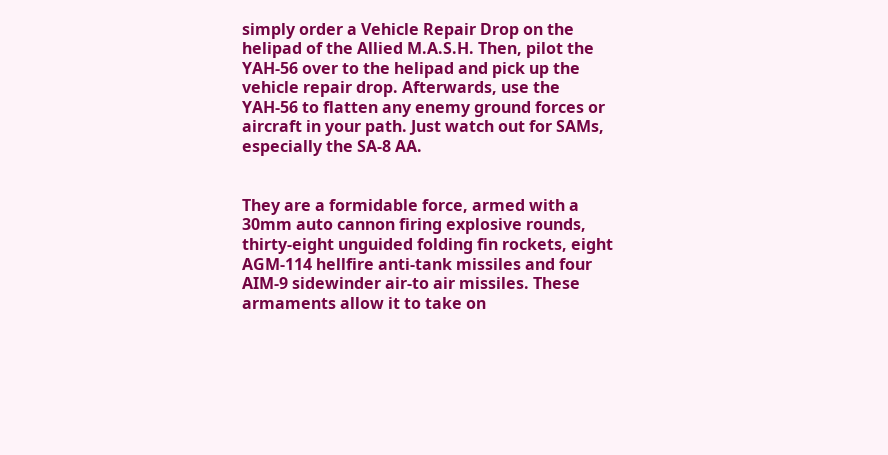simply order a Vehicle Repair Drop on the helipad of the Allied M.A.S.H. Then, pilot the YAH-56 over to the helipad and pick up the vehicle repair drop. Afterwards, use the YAH-56 to flatten any enemy ground forces or aircraft in your path. Just watch out for SAMs, especially the SA-8 AA.


They are a formidable force, armed with a 30mm auto cannon firing explosive rounds, thirty-eight unguided folding fin rockets, eight AGM-114 hellfire anti-tank missiles and four AIM-9 sidewinder air-to air missiles. These armaments allow it to take on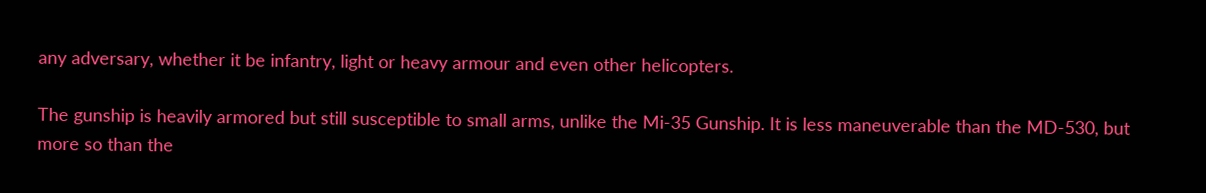any adversary, whether it be infantry, light or heavy armour and even other helicopters.

The gunship is heavily armored but still susceptible to small arms, unlike the Mi-35 Gunship. It is less maneuverable than the MD-530, but more so than the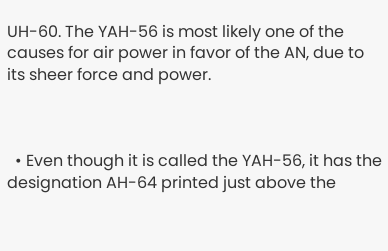UH-60. The YAH-56 is most likely one of the causes for air power in favor of the AN, due to its sheer force and power.



  • Even though it is called the YAH-56, it has the designation AH-64 printed just above the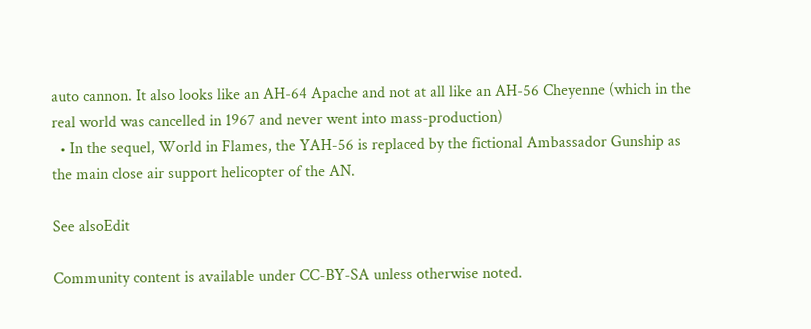auto cannon. It also looks like an AH-64 Apache and not at all like an AH-56 Cheyenne (which in the real world was cancelled in 1967 and never went into mass-production)
  • In the sequel, World in Flames, the YAH-56 is replaced by the fictional Ambassador Gunship as the main close air support helicopter of the AN.

See alsoEdit

Community content is available under CC-BY-SA unless otherwise noted.